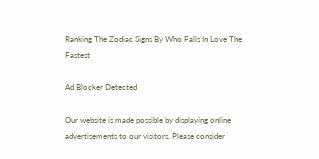Ranking The Zodiac Signs By Who Falls In Love The Fastest

Ad Blocker Detected

Our website is made possible by displaying online advertisements to our visitors. Please consider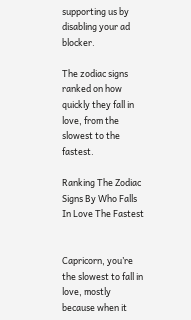supporting us by disabling your ad blocker.

The zodiac signs ranked on how quickly they fall in love, from the slowest to the fastest.

Ranking The Zodiac Signs By Who Falls In Love The Fastest


Capricorn, you’re the slowest to fall in love, mostly because when it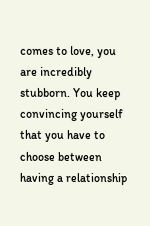comes to love, you are incredibly stubborn. You keep convincing yourself that you have to choose between having a relationship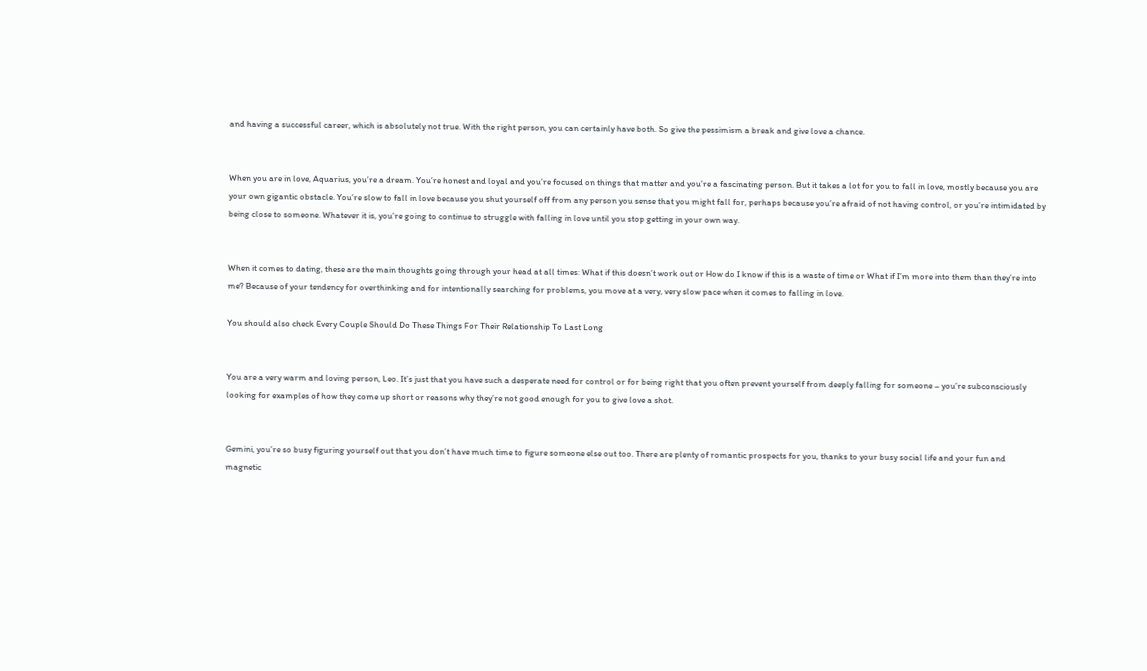and having a successful career, which is absolutely not true. With the right person, you can certainly have both. So give the pessimism a break and give love a chance.


When you are in love, Aquarius, you’re a dream. You’re honest and loyal and you’re focused on things that matter and you’re a fascinating person. But it takes a lot for you to fall in love, mostly because you are your own gigantic obstacle. You’re slow to fall in love because you shut yourself off from any person you sense that you might fall for, perhaps because you’re afraid of not having control, or you’re intimidated by being close to someone. Whatever it is, you’re going to continue to struggle with falling in love until you stop getting in your own way.


When it comes to dating, these are the main thoughts going through your head at all times: What if this doesn’t work out or How do I know if this is a waste of time or What if I’m more into them than they’re into me? Because of your tendency for overthinking and for intentionally searching for problems, you move at a very, very slow pace when it comes to falling in love.

You should also check Every Couple Should Do These Things For Their Relationship To Last Long


You are a very warm and loving person, Leo. It’s just that you have such a desperate need for control or for being right that you often prevent yourself from deeply falling for someone – you’re subconsciously looking for examples of how they come up short or reasons why they’re not good enough for you to give love a shot.


Gemini, you’re so busy figuring yourself out that you don’t have much time to figure someone else out too. There are plenty of romantic prospects for you, thanks to your busy social life and your fun and magnetic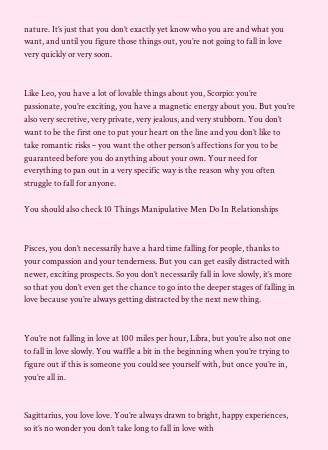nature. It’s just that you don’t exactly yet know who you are and what you want, and until you figure those things out, you’re not going to fall in love very quickly or very soon.


Like Leo, you have a lot of lovable things about you, Scorpio: you’re passionate, you’re exciting, you have a magnetic energy about you. But you’re also very secretive, very private, very jealous, and very stubborn. You don’t want to be the first one to put your heart on the line and you don’t like to take romantic risks – you want the other person’s affections for you to be guaranteed before you do anything about your own. Your need for everything to pan out in a very specific way is the reason why you often struggle to fall for anyone.

You should also check 10 Things Manipulative Men Do In Relationships


Pisces, you don’t necessarily have a hard time falling for people, thanks to your compassion and your tenderness. But you can get easily distracted with newer, exciting prospects. So you don’t necessarily fall in love slowly, it’s more so that you don’t even get the chance to go into the deeper stages of falling in love because you’re always getting distracted by the next new thing.


You’re not falling in love at 100 miles per hour, Libra, but you’re also not one to fall in love slowly. You waffle a bit in the beginning when you’re trying to figure out if this is someone you could see yourself with, but once you’re in, you’re all in.


Sagittarius, you love love. You’re always drawn to bright, happy experiences, so it’s no wonder you don’t take long to fall in love with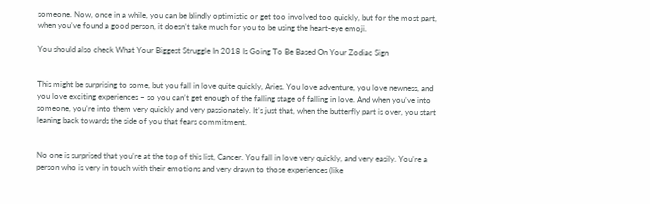someone. Now, once in a while, you can be blindly optimistic or get too involved too quickly, but for the most part, when you’ve found a good person, it doesn’t take much for you to be using the heart-eye emoji.

You should also check What Your Biggest Struggle In 2018 Is Going To Be Based On Your Zodiac Sign


This might be surprising to some, but you fall in love quite quickly, Aries. You love adventure, you love newness, and you love exciting experiences – so you can’t get enough of the falling stage of falling in love. And when you’ve into someone, you’re into them very quickly and very passionately. It’s just that, when the butterfly part is over, you start leaning back towards the side of you that fears commitment.


No one is surprised that you’re at the top of this list, Cancer. You fall in love very quickly, and very easily. You’re a person who is very in touch with their emotions and very drawn to those experiences (like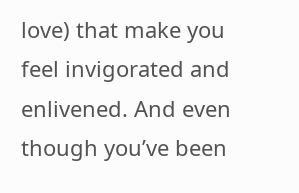love) that make you feel invigorated and enlivened. And even though you’ve been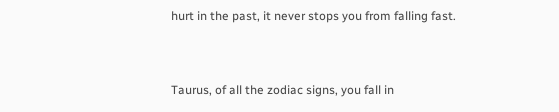hurt in the past, it never stops you from falling fast.


Taurus, of all the zodiac signs, you fall in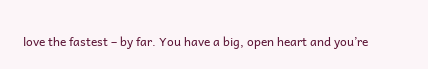love the fastest – by far. You have a big, open heart and you’re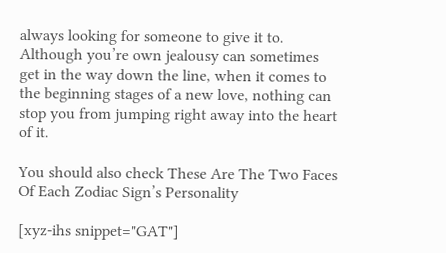always looking for someone to give it to. Although you’re own jealousy can sometimes get in the way down the line, when it comes to the beginning stages of a new love, nothing can stop you from jumping right away into the heart of it.

You should also check These Are The Two Faces Of Each Zodiac Sign’s Personality

[xyz-ihs snippet="GAT"]